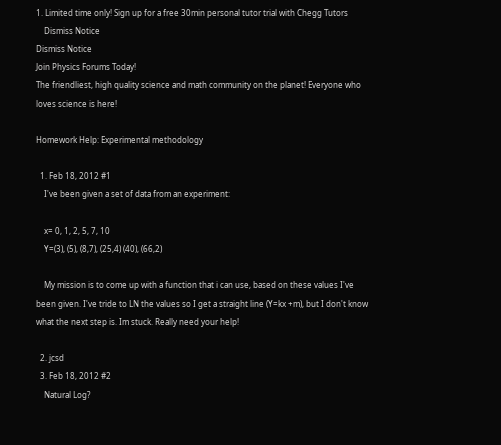1. Limited time only! Sign up for a free 30min personal tutor trial with Chegg Tutors
    Dismiss Notice
Dismiss Notice
Join Physics Forums Today!
The friendliest, high quality science and math community on the planet! Everyone who loves science is here!

Homework Help: Experimental methodology

  1. Feb 18, 2012 #1
    I've been given a set of data from an experiment:

    x= 0, 1, 2, 5, 7, 10
    Y=(3), (5), (8,7), (25,4) (40), (66,2)

    My mission is to come up with a function that i can use, based on these values I've been given. I've tride to LN the values so I get a straight line (Y=kx +m), but I don't know what the next step is. Im stuck. Really need your help!

  2. jcsd
  3. Feb 18, 2012 #2
    Natural Log?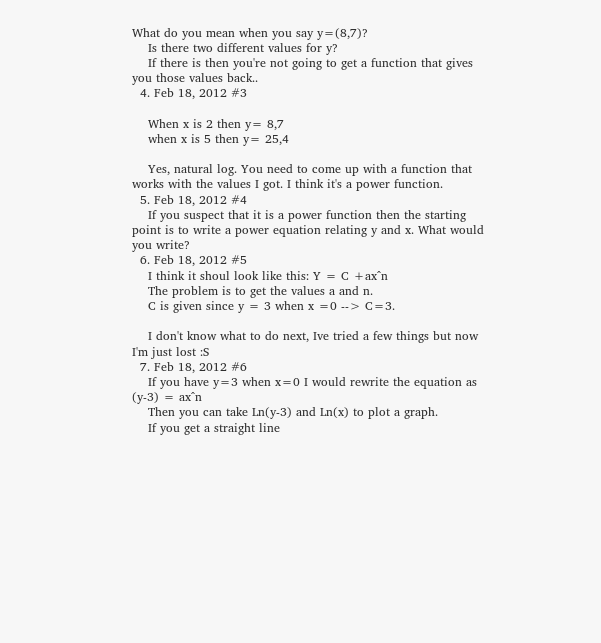What do you mean when you say y=(8,7)?
    Is there two different values for y?
    If there is then you're not going to get a function that gives you those values back..
  4. Feb 18, 2012 #3

    When x is 2 then y= 8,7
    when x is 5 then y= 25,4

    Yes, natural log. You need to come up with a function that works with the values I got. I think it's a power function.
  5. Feb 18, 2012 #4
    If you suspect that it is a power function then the starting point is to write a power equation relating y and x. What would you write?
  6. Feb 18, 2012 #5
    I think it shoul look like this: Y = C +ax^n
    The problem is to get the values a and n.
    C is given since y = 3 when x =0 --> C=3.

    I don't know what to do next, Ive tried a few things but now I'm just lost :S
  7. Feb 18, 2012 #6
    If you have y=3 when x=0 I would rewrite the equation as (y-3) = ax^n
    Then you can take Ln(y-3) and Ln(x) to plot a graph.
    If you get a straight line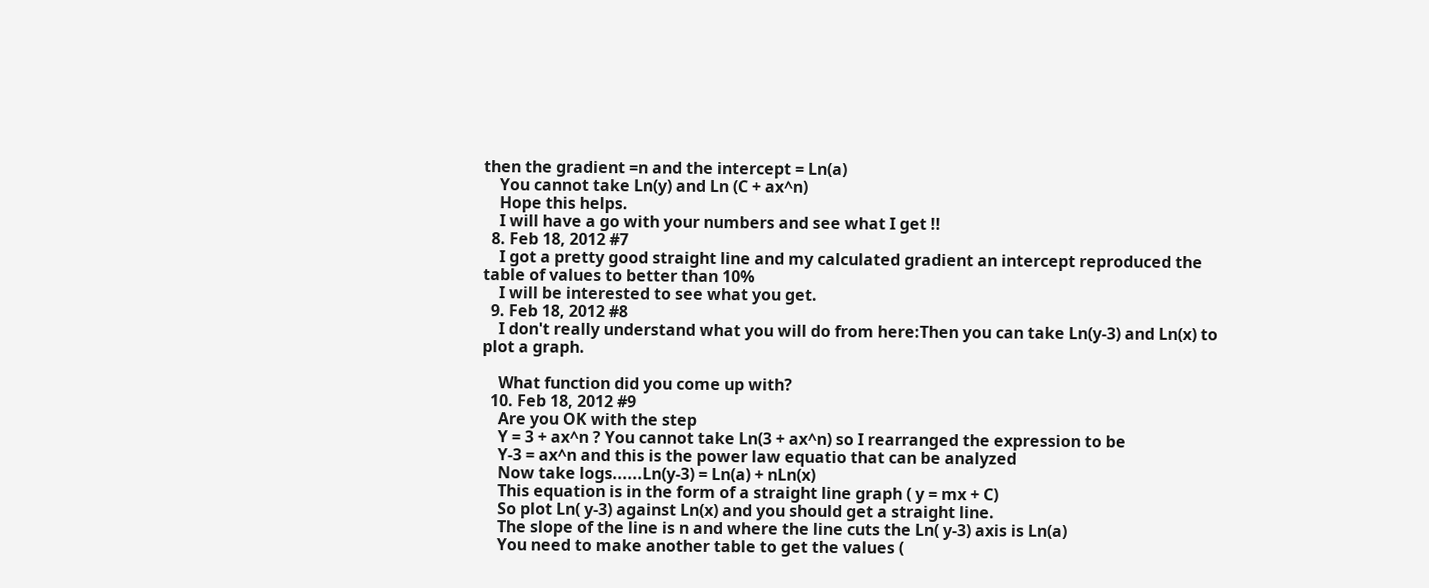then the gradient =n and the intercept = Ln(a)
    You cannot take Ln(y) and Ln (C + ax^n)
    Hope this helps.
    I will have a go with your numbers and see what I get !!
  8. Feb 18, 2012 #7
    I got a pretty good straight line and my calculated gradient an intercept reproduced the table of values to better than 10%
    I will be interested to see what you get.
  9. Feb 18, 2012 #8
    I don't really understand what you will do from here:Then you can take Ln(y-3) and Ln(x) to plot a graph.

    What function did you come up with?
  10. Feb 18, 2012 #9
    Are you OK with the step
    Y = 3 + ax^n ? You cannot take Ln(3 + ax^n) so I rearranged the expression to be
    Y-3 = ax^n and this is the power law equatio that can be analyzed
    Now take logs......Ln(y-3) = Ln(a) + nLn(x)
    This equation is in the form of a straight line graph ( y = mx + C)
    So plot Ln( y-3) against Ln(x) and you should get a straight line.
    The slope of the line is n and where the line cuts the Ln( y-3) axis is Ln(a)
    You need to make another table to get the values (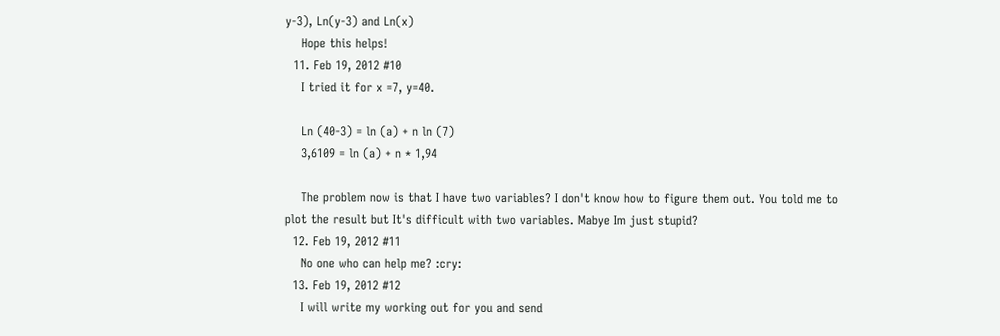y-3), Ln(y-3) and Ln(x)
    Hope this helps!
  11. Feb 19, 2012 #10
    I tried it for x =7, y=40.

    Ln (40-3) = ln (a) + n ln (7)
    3,6109 = ln (a) + n * 1,94

    The problem now is that I have two variables? I don't know how to figure them out. You told me to plot the result but It's difficult with two variables. Mabye Im just stupid?
  12. Feb 19, 2012 #11
    No one who can help me? :cry:
  13. Feb 19, 2012 #12
    I will write my working out for you and send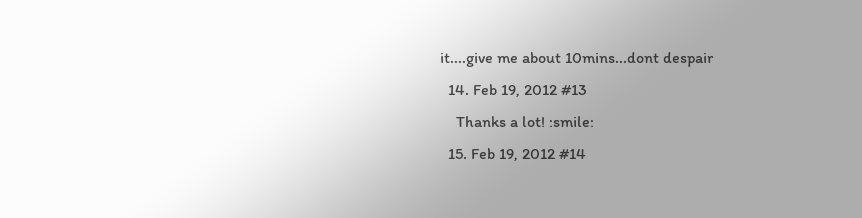it....give me about 10mins...dont despair
  14. Feb 19, 2012 #13
    Thanks a lot! :smile:
  15. Feb 19, 2012 #14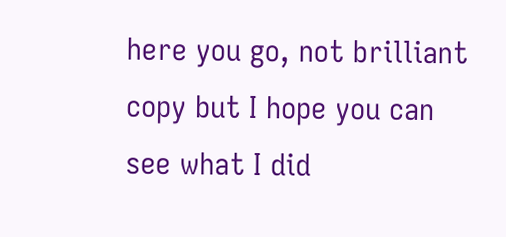here you go, not brilliant copy but I hope you can see what I did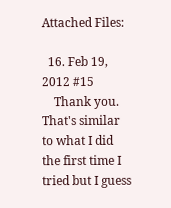Attached Files:

  16. Feb 19, 2012 #15
    Thank you. That's similar to what I did the first time I tried but I guess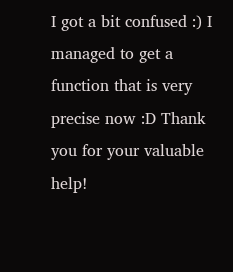I got a bit confused :) I managed to get a function that is very precise now :D Thank you for your valuable help!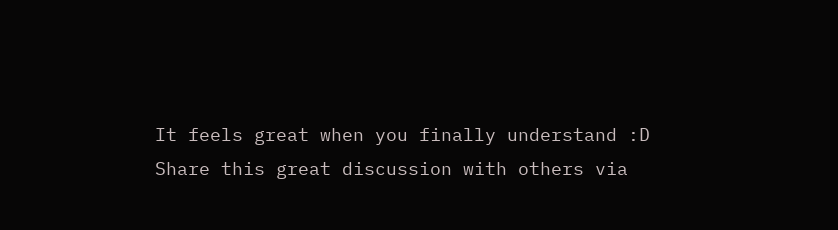It feels great when you finally understand :D
Share this great discussion with others via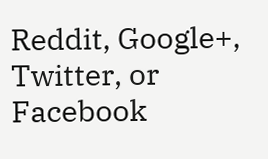Reddit, Google+, Twitter, or Facebook